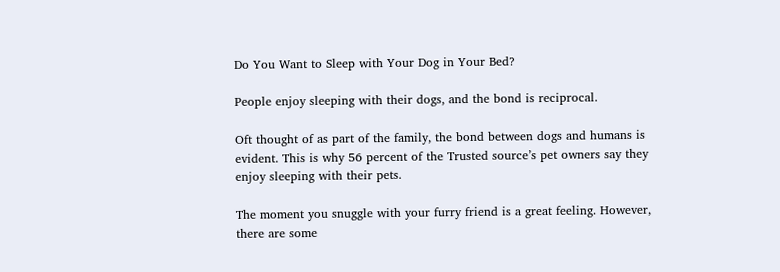Do You Want to Sleep with Your Dog in Your Bed?

People enjoy sleeping with their dogs, and the bond is reciprocal.

Oft thought of as part of the family, the bond between dogs and humans is evident. This is why 56 percent of the Trusted source’s pet owners say they enjoy sleeping with their pets.

The moment you snuggle with your furry friend is a great feeling. However, there are some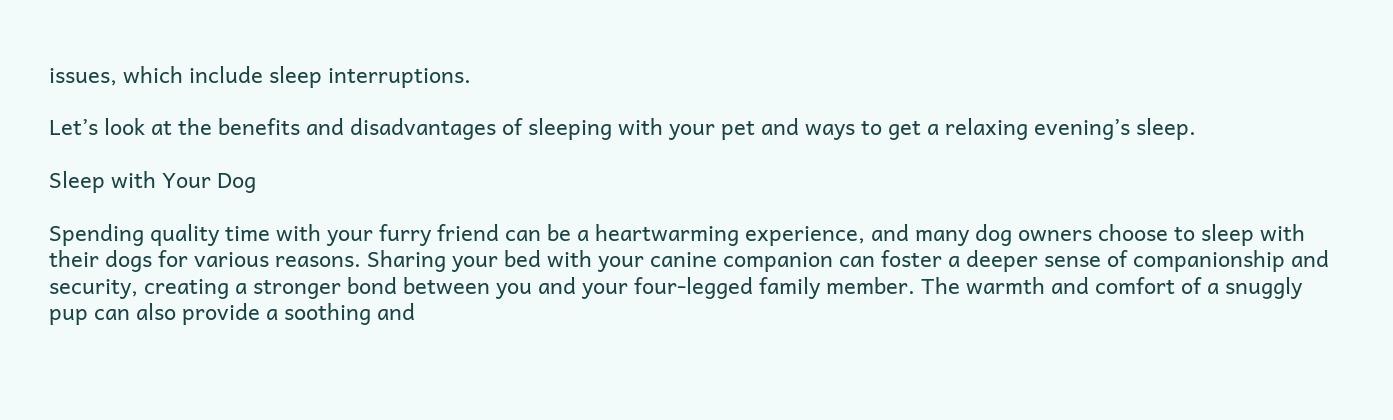issues, which include sleep interruptions.

Let’s look at the benefits and disadvantages of sleeping with your pet and ways to get a relaxing evening’s sleep.

Sleep with Your Dog

Spending quality time with your furry friend can be a heartwarming experience, and many dog owners choose to sleep with their dogs for various reasons. Sharing your bed with your canine companion can foster a deeper sense of companionship and security, creating a stronger bond between you and your four-legged family member. The warmth and comfort of a snuggly pup can also provide a soothing and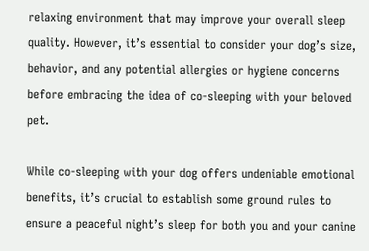relaxing environment that may improve your overall sleep quality. However, it’s essential to consider your dog’s size, behavior, and any potential allergies or hygiene concerns before embracing the idea of co-sleeping with your beloved pet.

While co-sleeping with your dog offers undeniable emotional benefits, it’s crucial to establish some ground rules to ensure a peaceful night’s sleep for both you and your canine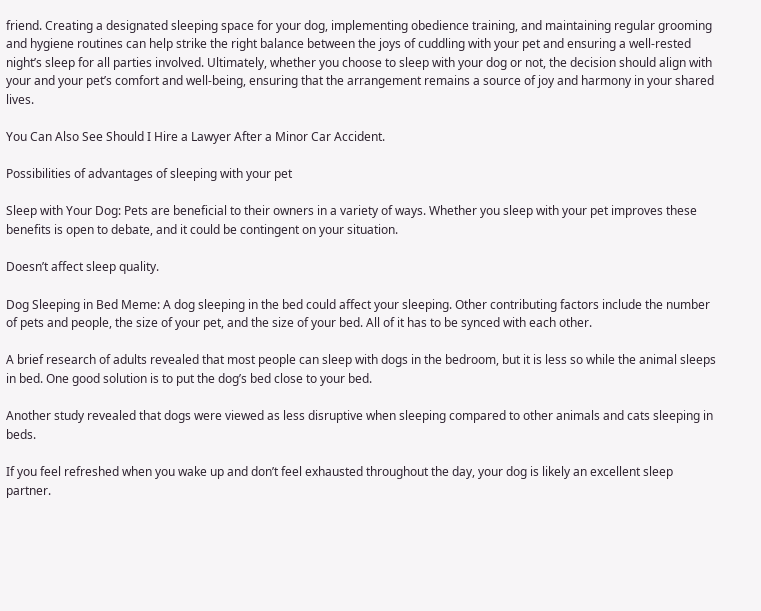friend. Creating a designated sleeping space for your dog, implementing obedience training, and maintaining regular grooming and hygiene routines can help strike the right balance between the joys of cuddling with your pet and ensuring a well-rested night’s sleep for all parties involved. Ultimately, whether you choose to sleep with your dog or not, the decision should align with your and your pet’s comfort and well-being, ensuring that the arrangement remains a source of joy and harmony in your shared lives.

You Can Also See Should I Hire a Lawyer After a Minor Car Accident.

Possibilities of advantages of sleeping with your pet

Sleep with Your Dog: Pets are beneficial to their owners in a variety of ways. Whether you sleep with your pet improves these benefits is open to debate, and it could be contingent on your situation.

Doesn’t affect sleep quality.

Dog Sleeping in Bed Meme: A dog sleeping in the bed could affect your sleeping. Other contributing factors include the number of pets and people, the size of your pet, and the size of your bed. All of it has to be synced with each other.

A brief research of adults revealed that most people can sleep with dogs in the bedroom, but it is less so while the animal sleeps in bed. One good solution is to put the dog’s bed close to your bed.

Another study revealed that dogs were viewed as less disruptive when sleeping compared to other animals and cats sleeping in beds.

If you feel refreshed when you wake up and don’t feel exhausted throughout the day, your dog is likely an excellent sleep partner.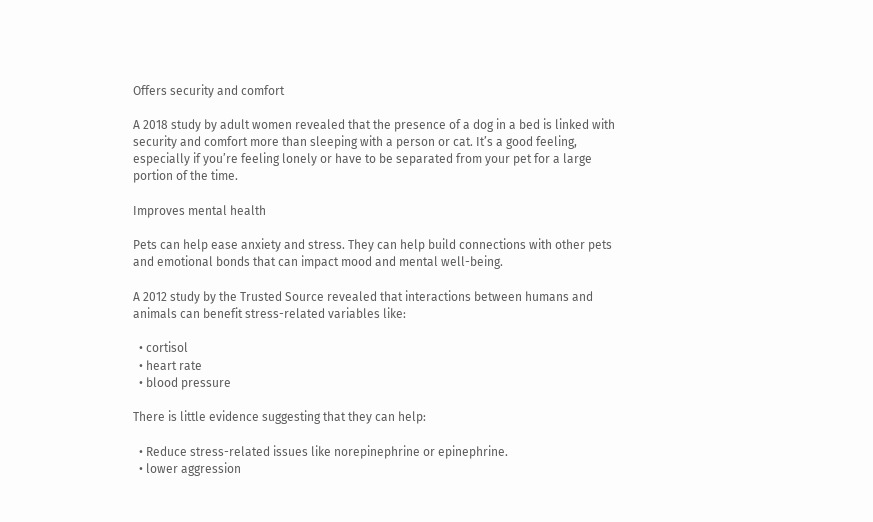Offers security and comfort

A 2018 study by adult women revealed that the presence of a dog in a bed is linked with security and comfort more than sleeping with a person or cat. It’s a good feeling, especially if you’re feeling lonely or have to be separated from your pet for a large portion of the time.

Improves mental health

Pets can help ease anxiety and stress. They can help build connections with other pets and emotional bonds that can impact mood and mental well-being.

A 2012 study by the Trusted Source revealed that interactions between humans and animals can benefit stress-related variables like:

  • cortisol
  • heart rate
  • blood pressure

There is little evidence suggesting that they can help:

  • Reduce stress-related issues like norepinephrine or epinephrine.
  • lower aggression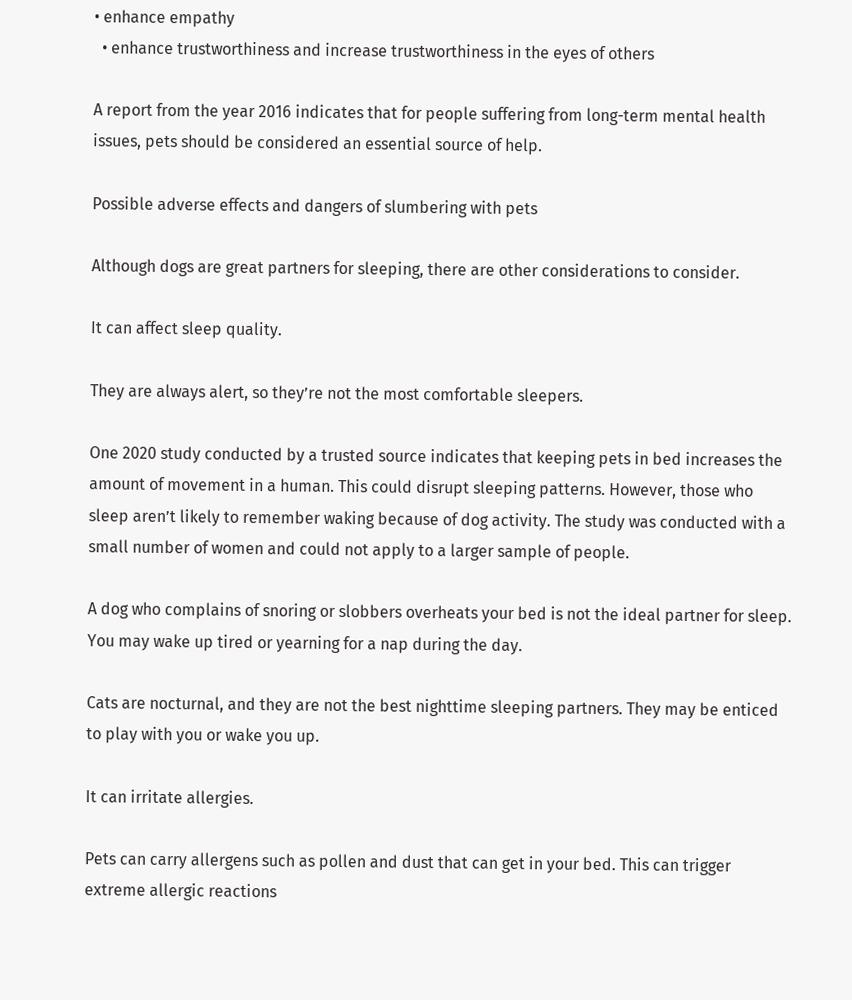• enhance empathy
  • enhance trustworthiness and increase trustworthiness in the eyes of others

A report from the year 2016 indicates that for people suffering from long-term mental health issues, pets should be considered an essential source of help.

Possible adverse effects and dangers of slumbering with pets

Although dogs are great partners for sleeping, there are other considerations to consider.

It can affect sleep quality.

They are always alert, so they’re not the most comfortable sleepers.

One 2020 study conducted by a trusted source indicates that keeping pets in bed increases the amount of movement in a human. This could disrupt sleeping patterns. However, those who sleep aren’t likely to remember waking because of dog activity. The study was conducted with a small number of women and could not apply to a larger sample of people.

A dog who complains of snoring or slobbers overheats your bed is not the ideal partner for sleep. You may wake up tired or yearning for a nap during the day.

Cats are nocturnal, and they are not the best nighttime sleeping partners. They may be enticed to play with you or wake you up.

It can irritate allergies.

Pets can carry allergens such as pollen and dust that can get in your bed. This can trigger extreme allergic reactions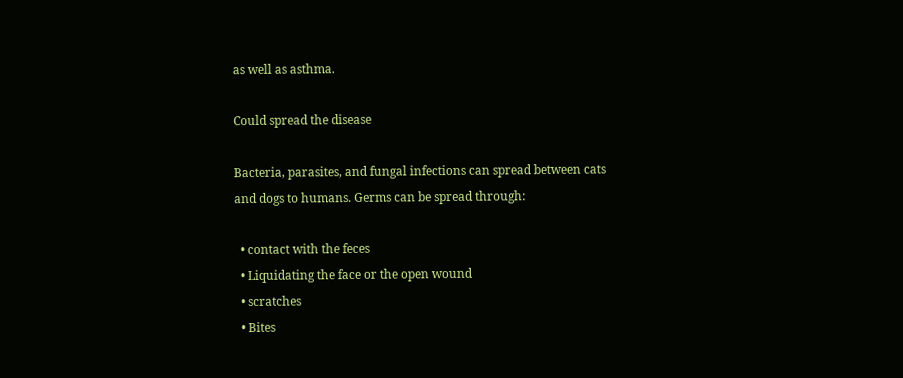as well as asthma.

Could spread the disease

Bacteria, parasites, and fungal infections can spread between cats and dogs to humans. Germs can be spread through:

  • contact with the feces
  • Liquidating the face or the open wound
  • scratches
  • Bites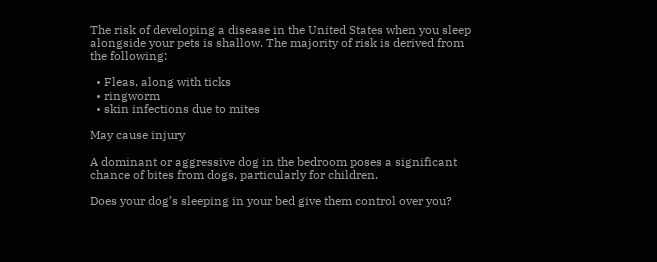The risk of developing a disease in the United States when you sleep alongside your pets is shallow. The majority of risk is derived from the following:

  • Fleas, along with ticks
  • ringworm
  • skin infections due to mites

May cause injury

A dominant or aggressive dog in the bedroom poses a significant chance of bites from dogs, particularly for children.

Does your dog’s sleeping in your bed give them control over you?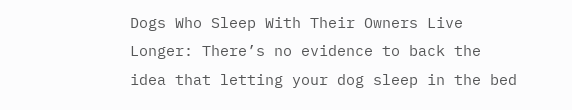Dogs Who Sleep With Their Owners Live Longer: There’s no evidence to back the idea that letting your dog sleep in the bed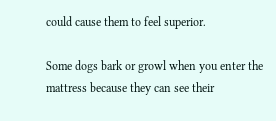could cause them to feel superior.

Some dogs bark or growl when you enter the mattress because they can see their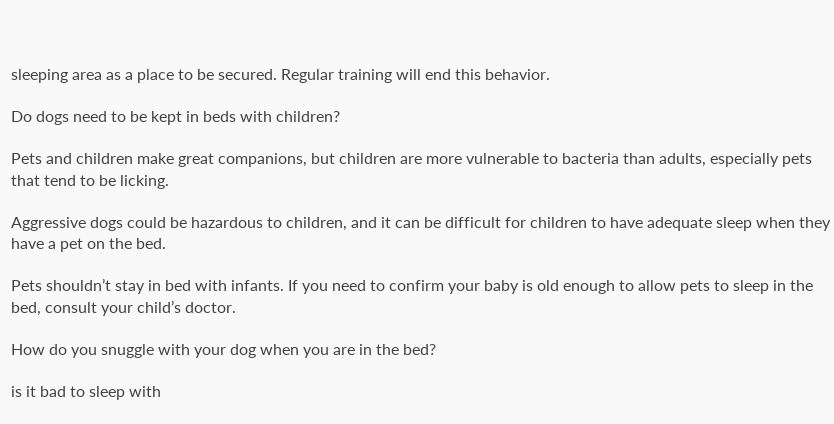sleeping area as a place to be secured. Regular training will end this behavior.

Do dogs need to be kept in beds with children?

Pets and children make great companions, but children are more vulnerable to bacteria than adults, especially pets that tend to be licking.

Aggressive dogs could be hazardous to children, and it can be difficult for children to have adequate sleep when they have a pet on the bed.

Pets shouldn’t stay in bed with infants. If you need to confirm your baby is old enough to allow pets to sleep in the bed, consult your child’s doctor.

How do you snuggle with your dog when you are in the bed?

is it bad to sleep with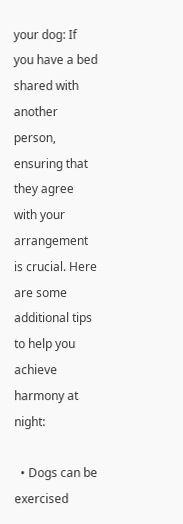your dog: If you have a bed shared with another person, ensuring that they agree with your arrangement is crucial. Here are some additional tips to help you achieve harmony at night:

  • Dogs can be exercised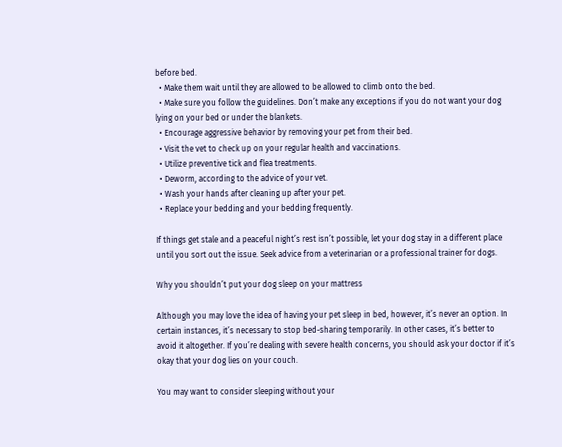before bed.
  • Make them wait until they are allowed to be allowed to climb onto the bed.
  • Make sure you follow the guidelines. Don’t make any exceptions if you do not want your dog lying on your bed or under the blankets.
  • Encourage aggressive behavior by removing your pet from their bed.
  • Visit the vet to check up on your regular health and vaccinations.
  • Utilize preventive tick and flea treatments.
  • Deworm, according to the advice of your vet.
  • Wash your hands after cleaning up after your pet.
  • Replace your bedding and your bedding frequently.

If things get stale and a peaceful night’s rest isn’t possible, let your dog stay in a different place until you sort out the issue. Seek advice from a veterinarian or a professional trainer for dogs.

Why you shouldn’t put your dog sleep on your mattress

Although you may love the idea of having your pet sleep in bed, however, it’s never an option. In certain instances, it’s necessary to stop bed-sharing temporarily. In other cases, it’s better to avoid it altogether. If you’re dealing with severe health concerns, you should ask your doctor if it’s okay that your dog lies on your couch.

You may want to consider sleeping without your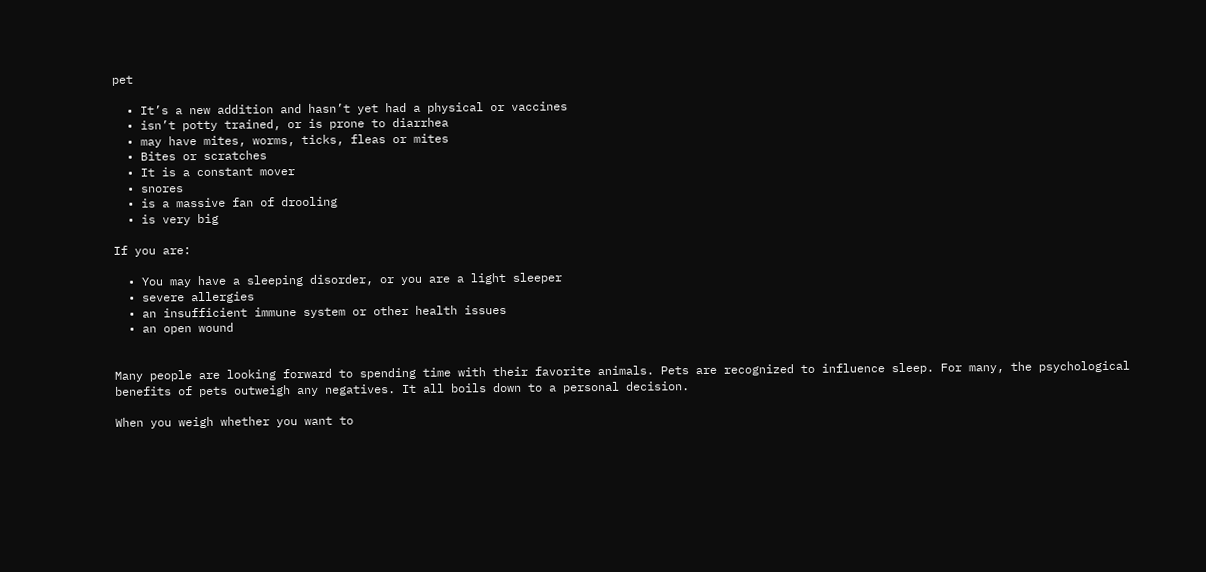pet

  • It’s a new addition and hasn’t yet had a physical or vaccines
  • isn’t potty trained, or is prone to diarrhea
  • may have mites, worms, ticks, fleas or mites
  • Bites or scratches
  • It is a constant mover
  • snores
  • is a massive fan of drooling
  • is very big

If you are:

  • You may have a sleeping disorder, or you are a light sleeper
  • severe allergies
  • an insufficient immune system or other health issues
  • an open wound


Many people are looking forward to spending time with their favorite animals. Pets are recognized to influence sleep. For many, the psychological benefits of pets outweigh any negatives. It all boils down to a personal decision.

When you weigh whether you want to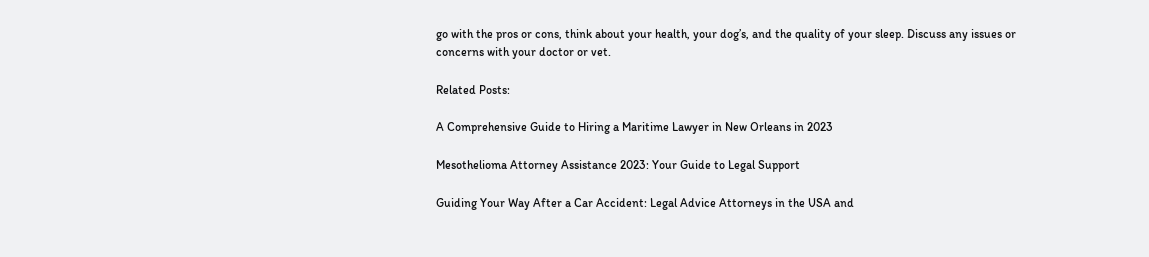go with the pros or cons, think about your health, your dog’s, and the quality of your sleep. Discuss any issues or concerns with your doctor or vet.

Related Posts:

A Comprehensive Guide to Hiring a Maritime Lawyer in New Orleans in 2023

Mesothelioma Attorney Assistance 2023: Your Guide to Legal Support

Guiding Your Way After a Car Accident: Legal Advice Attorneys in the USA and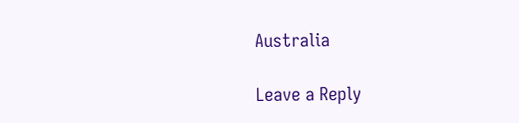Australia

Leave a Reply